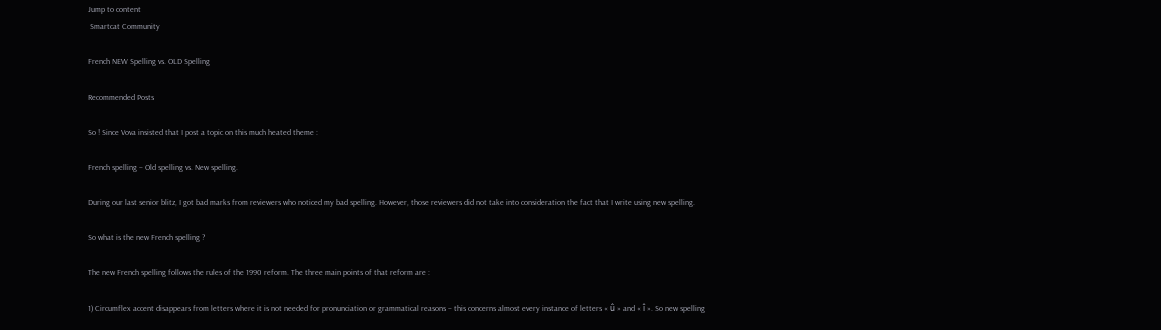Jump to content
 Smartcat Community

French NEW Spelling vs. OLD Spelling

Recommended Posts

So ! Since Vova insisted that I post a topic on this much heated theme :

French spelling – Old spelling vs. New spelling.

During our last senior blitz, I got bad marks from reviewers who noticed my bad spelling. However, those reviewers did not take into consideration the fact that I write using new spelling.

So what is the new French spelling ?

The new French spelling follows the rules of the 1990 reform. The three main points of that reform are :

1) Circumflex accent disappears from letters where it is not needed for pronunciation or grammatical reasons – this concerns almost every instance of letters « û » and « î ». So new spelling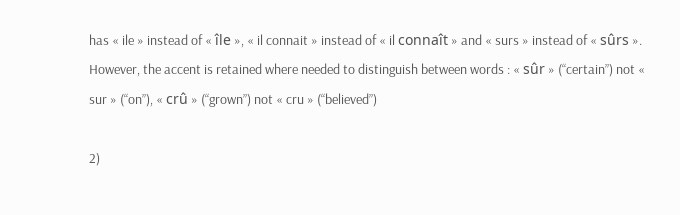has « ile » instead of « île », « il connait » instead of « il connaît » and « surs » instead of « sûrs ». However, the accent is retained where needed to distinguish between words : « sûr » (“certain”) not « sur » (“on”), « crû » (“grown”) not « cru » (“believed”)

2)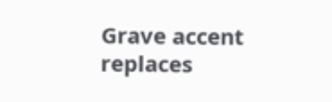Grave accent replaces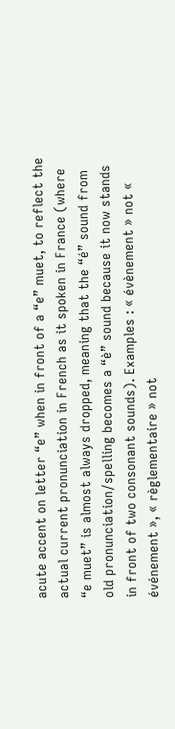acute accent on letter “e” when in front of a “e” muet, to reflect the actual current pronunciation in French as it spoken in France (where “e muet” is almost always dropped, meaning that the “é” sound from old pronunciation/spelling becomes a “è” sound because it now stands in front of two consonant sounds). Examples : « évènement » not « événement », « règlementaire » not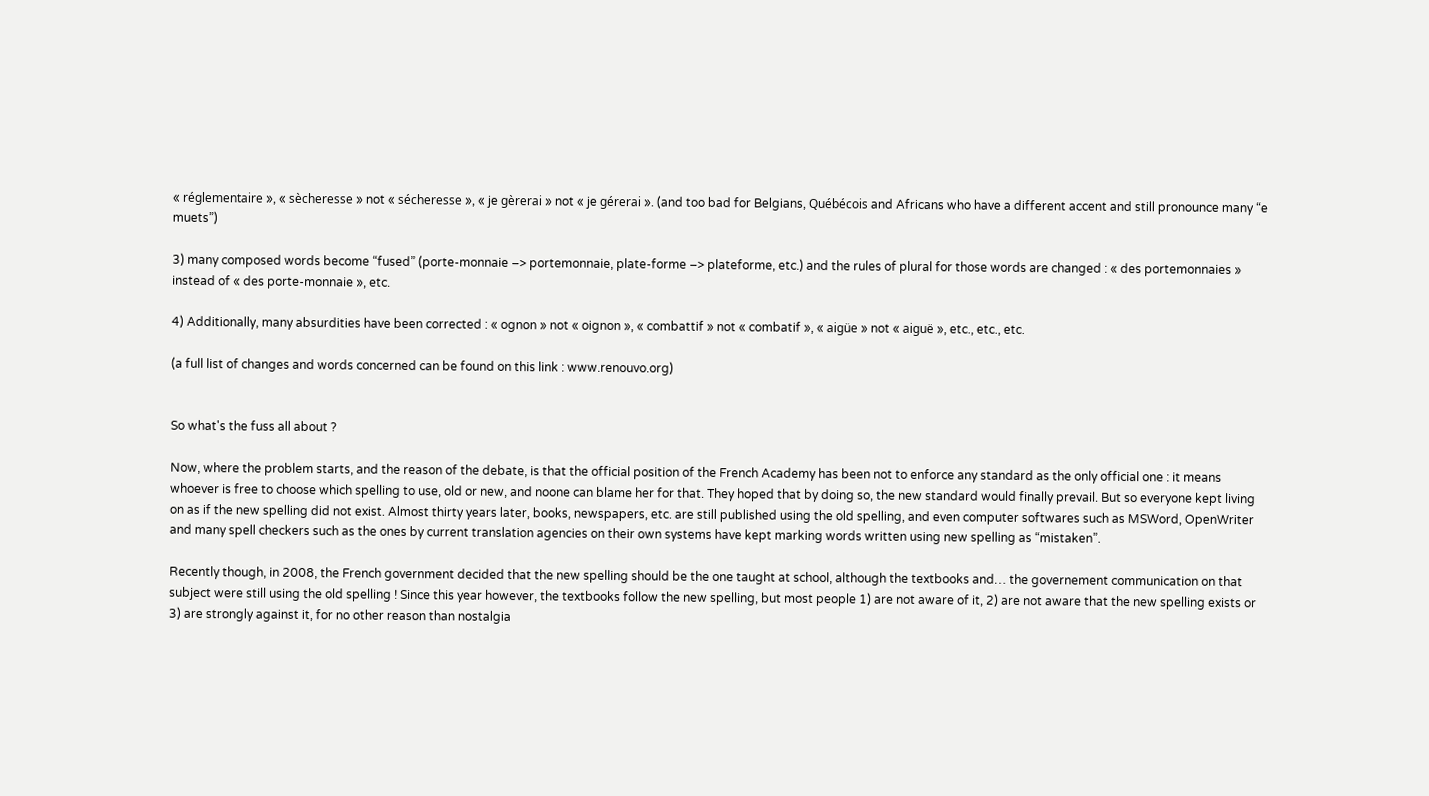« réglementaire », « sècheresse » not « sécheresse », « je gèrerai » not « je gérerai ». (and too bad for Belgians, Québécois and Africans who have a different accent and still pronounce many “e muets”)

3) many composed words become “fused” (porte-monnaie –> portemonnaie, plate-forme –> plateforme, etc.) and the rules of plural for those words are changed : « des portemonnaies » instead of « des porte-monnaie », etc.

4) Additionally, many absurdities have been corrected : « ognon » not « oignon », « combattif » not « combatif », « aigüe » not « aiguë », etc., etc., etc.

(a full list of changes and words concerned can be found on this link : www.renouvo.org)


So what's the fuss all about ?

Now, where the problem starts, and the reason of the debate, is that the official position of the French Academy has been not to enforce any standard as the only official one : it means whoever is free to choose which spelling to use, old or new, and noone can blame her for that. They hoped that by doing so, the new standard would finally prevail. But so everyone kept living on as if the new spelling did not exist. Almost thirty years later, books, newspapers, etc. are still published using the old spelling, and even computer softwares such as MSWord, OpenWriter and many spell checkers such as the ones by current translation agencies on their own systems have kept marking words written using new spelling as “mistaken”.

Recently though, in 2008, the French government decided that the new spelling should be the one taught at school, although the textbooks and… the governement communication on that subject were still using the old spelling ! Since this year however, the textbooks follow the new spelling, but most people 1) are not aware of it, 2) are not aware that the new spelling exists or 3) are strongly against it, for no other reason than nostalgia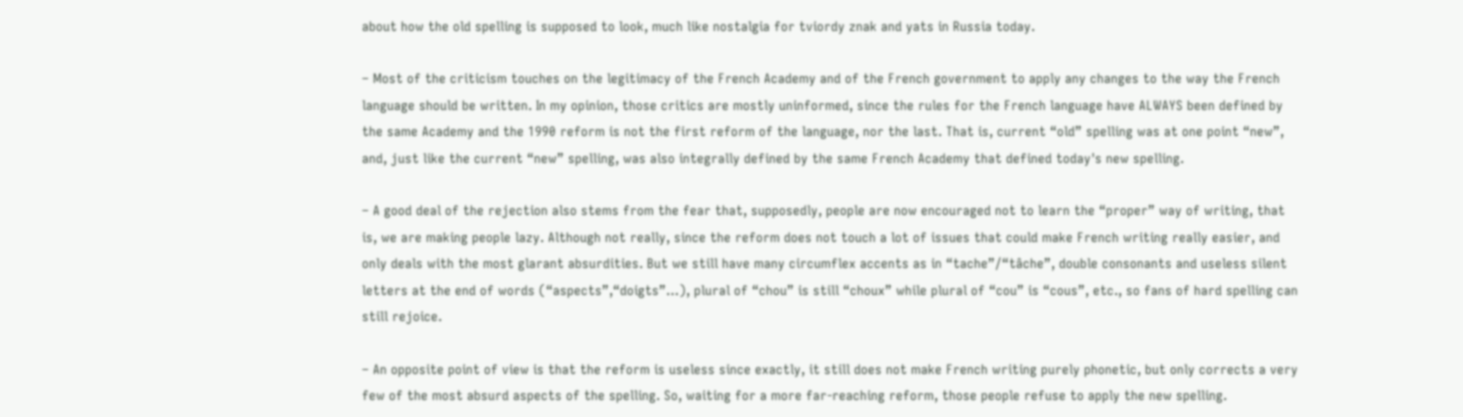about how the old spelling is supposed to look, much like nostalgia for tviordy znak and yats in Russia today.

– Most of the criticism touches on the legitimacy of the French Academy and of the French government to apply any changes to the way the French language should be written. In my opinion, those critics are mostly uninformed, since the rules for the French language have ALWAYS been defined by the same Academy and the 1990 reform is not the first reform of the language, nor the last. That is, current “old” spelling was at one point “new”, and, just like the current “new” spelling, was also integrally defined by the same French Academy that defined today's new spelling.

– A good deal of the rejection also stems from the fear that, supposedly, people are now encouraged not to learn the “proper” way of writing, that is, we are making people lazy. Although not really, since the reform does not touch a lot of issues that could make French writing really easier, and only deals with the most glarant absurdities. But we still have many circumflex accents as in “tache”/“tâche”, double consonants and useless silent letters at the end of words (“aspects”,“doigts”…), plural of “chou” is still “choux” while plural of “cou” is “cous”, etc., so fans of hard spelling can still rejoice.

– An opposite point of view is that the reform is useless since exactly, it still does not make French writing purely phonetic, but only corrects a very few of the most absurd aspects of the spelling. So, waiting for a more far-reaching reform, those people refuse to apply the new spelling.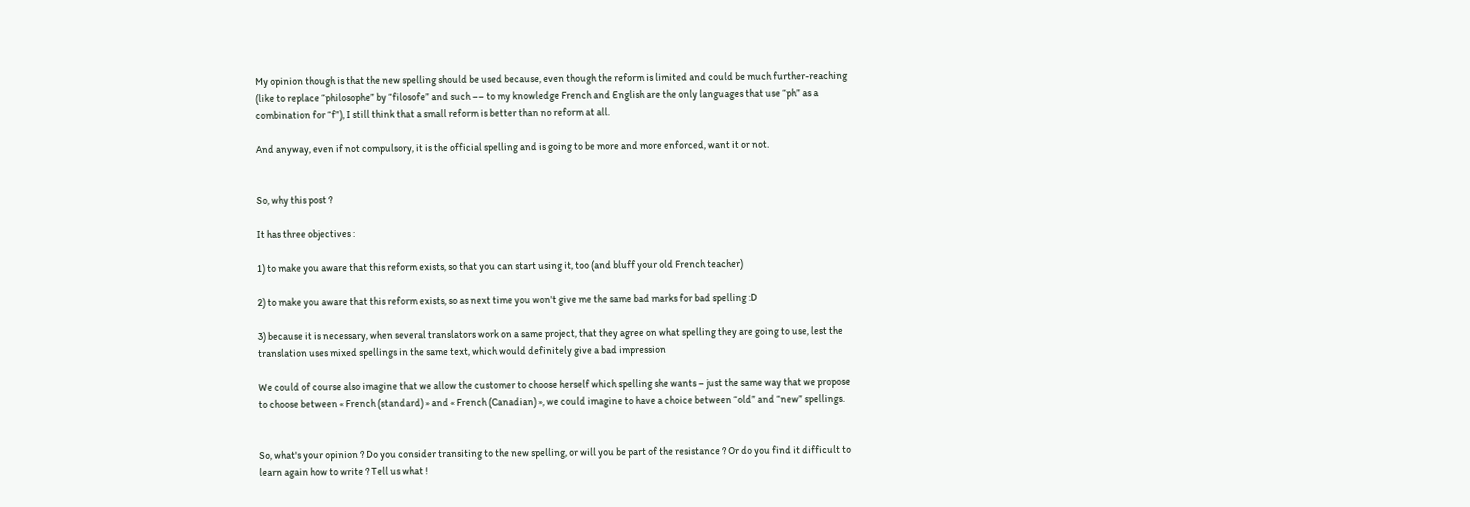My opinion though is that the new spelling should be used because, even though the reform is limited and could be much further-reaching (like to replace “philosophe” by “filosofe” and such –– to my knowledge French and English are the only languages that use “ph” as a combination for “f”), I still think that a small reform is better than no reform at all.

And anyway, even if not compulsory, it is the official spelling and is going to be more and more enforced, want it or not.


So, why this post ?

It has three objectives :

1) to make you aware that this reform exists, so that you can start using it, too (and bluff your old French teacher)

2) to make you aware that this reform exists, so as next time you won't give me the same bad marks for bad spelling :D

3) because it is necessary, when several translators work on a same project, that they agree on what spelling they are going to use, lest the translation uses mixed spellings in the same text, which would definitely give a bad impression

We could of course also imagine that we allow the customer to choose herself which spelling she wants – just the same way that we propose to choose between « French (standard) » and « French (Canadian) », we could imagine to have a choice between “old” and “new” spellings.


So, what's your opinion ? Do you consider transiting to the new spelling, or will you be part of the resistance ? Or do you find it difficult to learn again how to write ? Tell us what !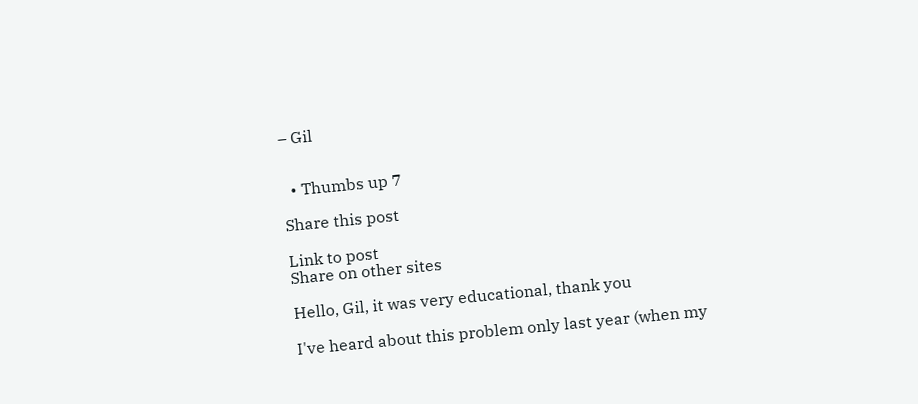– Gil


  • Thumbs up 7

Share this post

Link to post
Share on other sites

Hello, Gil, it was very educational, thank you

I've heard about this problem only last year (when my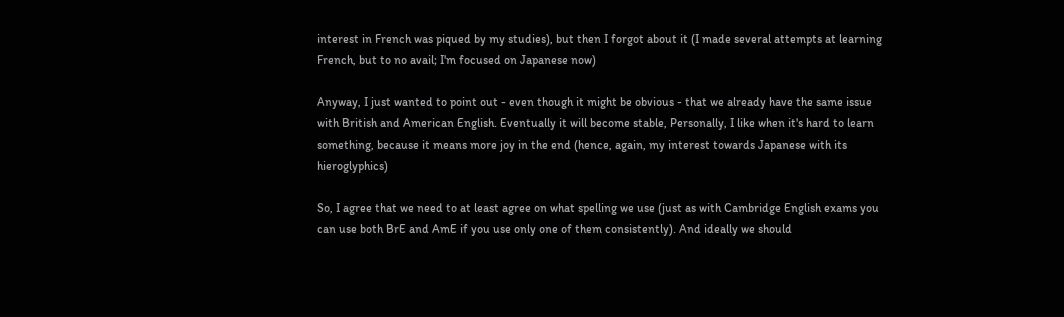interest in French was piqued by my studies), but then I forgot about it (I made several attempts at learning French, but to no avail; I'm focused on Japanese now)

Anyway, I just wanted to point out - even though it might be obvious - that we already have the same issue with British and American English. Eventually it will become stable, Personally, I like when it's hard to learn something, because it means more joy in the end (hence, again, my interest towards Japanese with its hieroglyphics)

So, I agree that we need to at least agree on what spelling we use (just as with Cambridge English exams you can use both BrE and AmE if you use only one of them consistently). And ideally we should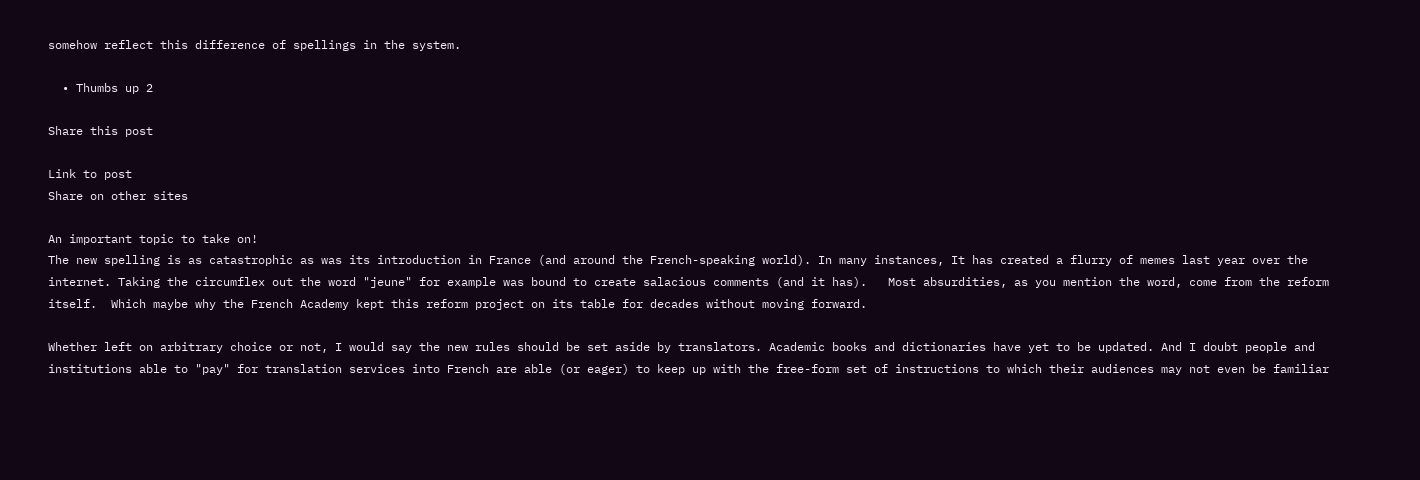somehow reflect this difference of spellings in the system.

  • Thumbs up 2

Share this post

Link to post
Share on other sites

An important topic to take on!
The new spelling is as catastrophic as was its introduction in France (and around the French-speaking world). In many instances, It has created a flurry of memes last year over the internet. Taking the circumflex out the word "jeune" for example was bound to create salacious comments (and it has).   Most absurdities, as you mention the word, come from the reform itself.  Which maybe why the French Academy kept this reform project on its table for decades without moving forward.

Whether left on arbitrary choice or not, I would say the new rules should be set aside by translators. Academic books and dictionaries have yet to be updated. And I doubt people and institutions able to "pay" for translation services into French are able (or eager) to keep up with the free-form set of instructions to which their audiences may not even be familiar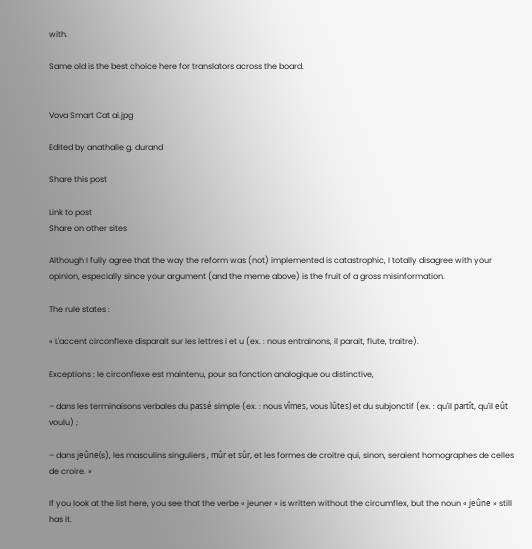with.

Same old is the best choice here for translators across the board.


Vova Smart Cat ai.jpg

Edited by anathalie g. durand

Share this post

Link to post
Share on other sites

Although I fully agree that the way the reform was (not) implemented is catastrophic, I totally disagree with your opinion, especially since your argument (and the meme above) is the fruit of a gross misinformation.

The rule states :

« L'accent circonflexe disparait sur les lettres i et u (ex. : nous entrainons, il parait, flute, traitre).

Exceptions : le circonflexe est maintenu, pour sa fonction analogique ou distinctive,

– dans les terminaisons verbales du passé simple (ex. : nous vîmes, vous lûtes) et du subjonctif (ex. : qu'il partît, qu'il eût voulu) ;

– dans jeûne(s), les masculins singuliers , mûr et sûr, et les formes de croitre qui, sinon, seraient homographes de celles de croire. »

If you look at the list here, you see that the verbe « jeuner » is written without the circumflex, but the noun « jeûne » still has it.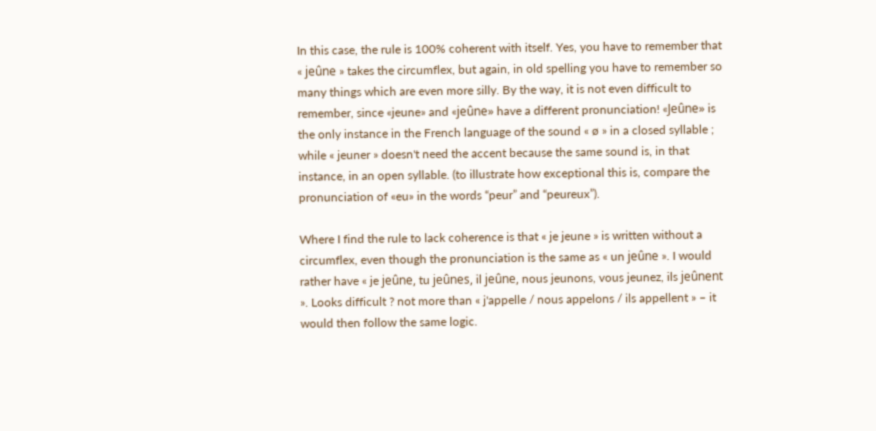In this case, the rule is 100% coherent with itself. Yes, you have to remember that « jeûne » takes the circumflex, but again, in old spelling you have to remember so many things which are even more silly. By the way, it is not even difficult to remember, since «jeune» and «jeûne» have a different pronunciation! «Jeûne» is the only instance in the French language of the sound « ø » in a closed syllable ; while « jeuner » doesn't need the accent because the same sound is, in that instance, in an open syllable. (to illustrate how exceptional this is, compare the pronunciation of «eu» in the words “peur” and “peureux”).

Where I find the rule to lack coherence is that « je jeune » is written without a circumflex, even though the pronunciation is the same as « un jeûne ». I would rather have « je jeûne, tu jeûnes, il jeûne, nous jeunons, vous jeunez, ils jeûnent ». Looks difficult ? not more than « j'appelle / nous appelons / ils appellent » – it would then follow the same logic.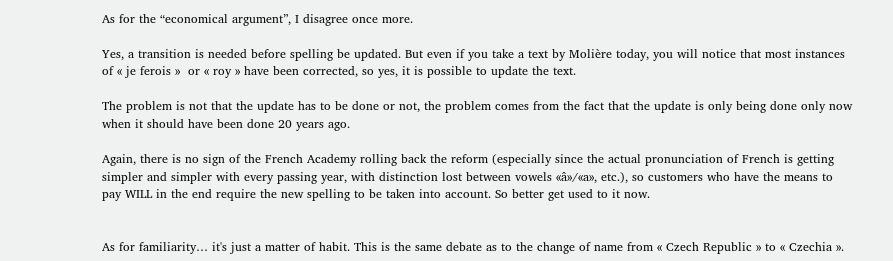As for the “economical argument”, I disagree once more.

Yes, a transition is needed before spelling be updated. But even if you take a text by Molière today, you will notice that most instances of « je ferois »  or « roy » have been corrected, so yes, it is possible to update the text.

The problem is not that the update has to be done or not, the problem comes from the fact that the update is only being done only now when it should have been done 20 years ago.

Again, there is no sign of the French Academy rolling back the reform (especially since the actual pronunciation of French is getting simpler and simpler with every passing year, with distinction lost between vowels «â»/«a», etc.), so customers who have the means to pay WILL in the end require the new spelling to be taken into account. So better get used to it now.


As for familiarity… it's just a matter of habit. This is the same debate as to the change of name from « Czech Republic » to « Czechia ».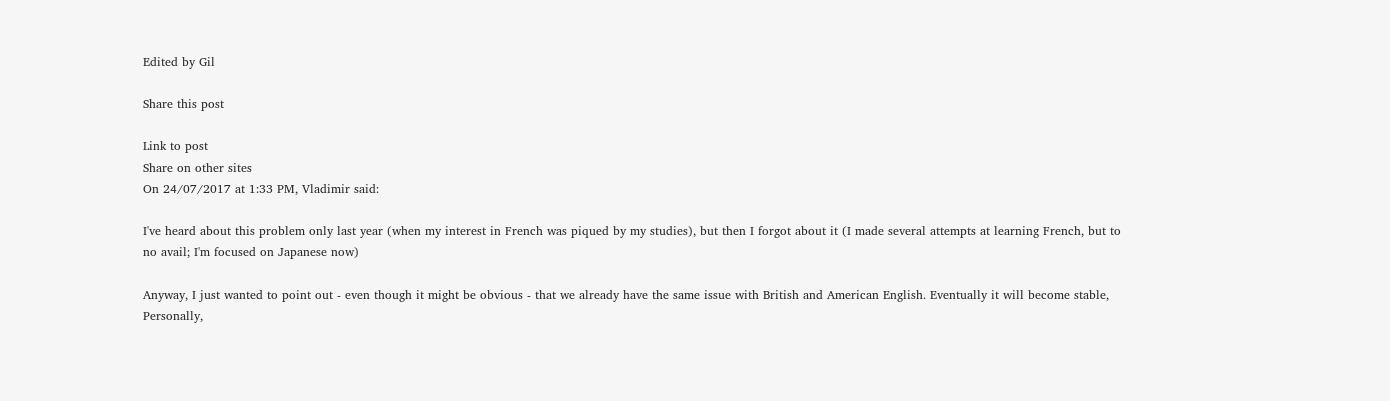Edited by Gil

Share this post

Link to post
Share on other sites
On 24/07/2017 at 1:33 PM, Vladimir said:

I've heard about this problem only last year (when my interest in French was piqued by my studies), but then I forgot about it (I made several attempts at learning French, but to no avail; I'm focused on Japanese now)

Anyway, I just wanted to point out - even though it might be obvious - that we already have the same issue with British and American English. Eventually it will become stable, Personally,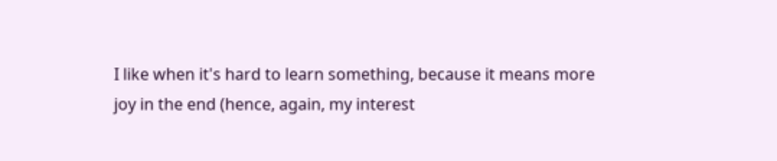I like when it's hard to learn something, because it means more joy in the end (hence, again, my interest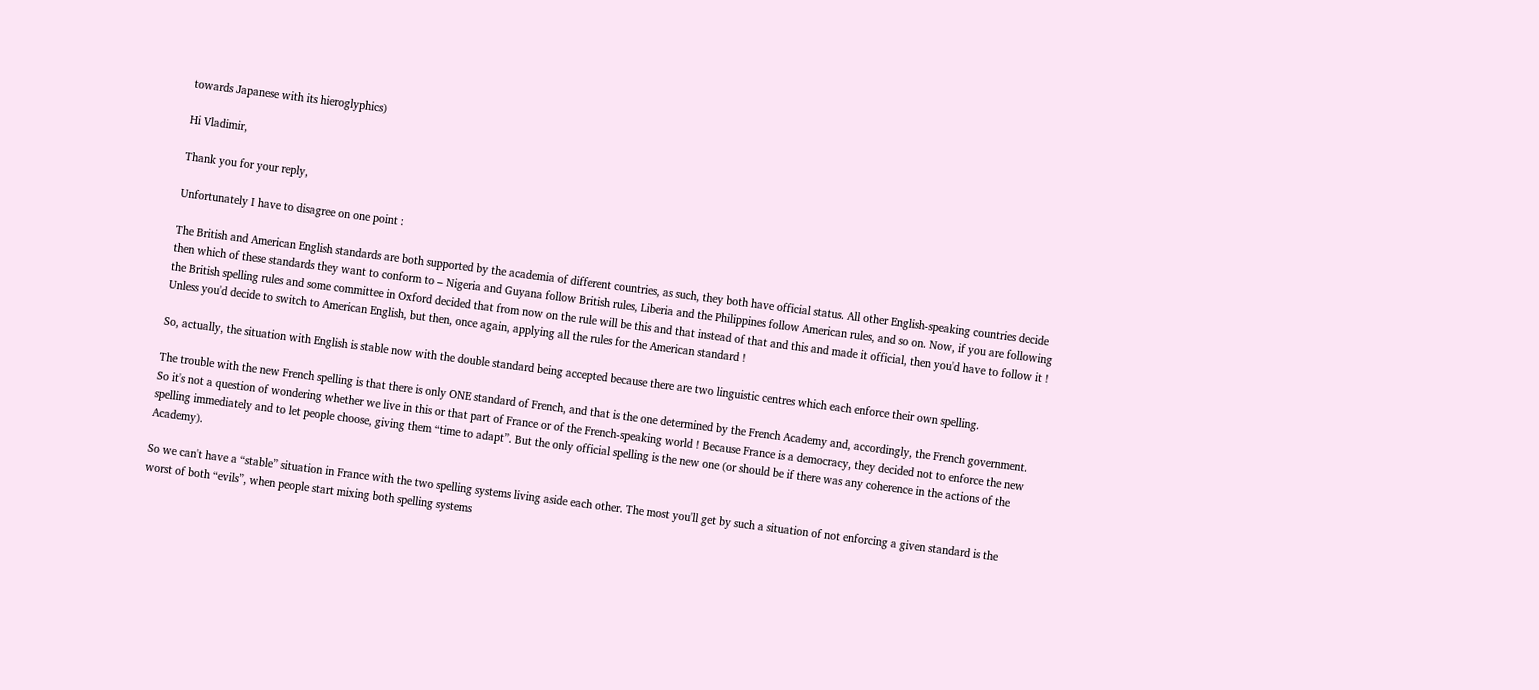towards Japanese with its hieroglyphics)

Hi Vladimir,

Thank you for your reply,

Unfortunately I have to disagree on one point :

The British and American English standards are both supported by the academia of different countries, as such, they both have official status. All other English-speaking countries decide then which of these standards they want to conform to – Nigeria and Guyana follow British rules, Liberia and the Philippines follow American rules, and so on. Now, if you are following the British spelling rules and some committee in Oxford decided that from now on the rule will be this and that instead of that and this and made it official, then you'd have to follow it ! Unless you'd decide to switch to American English, but then, once again, applying all the rules for the American standard !

So, actually, the situation with English is stable now with the double standard being accepted because there are two linguistic centres which each enforce their own spelling.

The trouble with the new French spelling is that there is only ONE standard of French, and that is the one determined by the French Academy and, accordingly, the French government. So it's not a question of wondering whether we live in this or that part of France or of the French-speaking world ! Because France is a democracy, they decided not to enforce the new spelling immediately and to let people choose, giving them “time to adapt”. But the only official spelling is the new one (or should be if there was any coherence in the actions of the Academy).

So we can't have a “stable” situation in France with the two spelling systems living aside each other. The most you'll get by such a situation of not enforcing a given standard is the worst of both “evils”, when people start mixing both spelling systems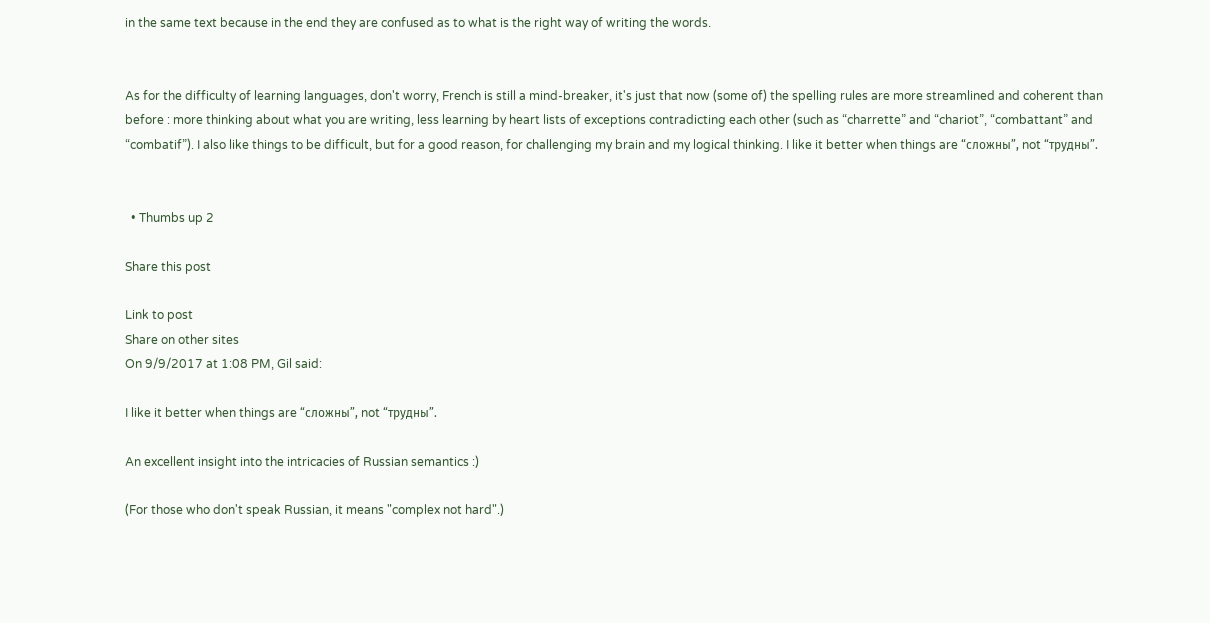in the same text because in the end they are confused as to what is the right way of writing the words.


As for the difficulty of learning languages, don't worry, French is still a mind-breaker, it's just that now (some of) the spelling rules are more streamlined and coherent than before : more thinking about what you are writing, less learning by heart lists of exceptions contradicting each other (such as “charrette” and “chariot”, “combattant” and “combatif”). I also like things to be difficult, but for a good reason, for challenging my brain and my logical thinking. I like it better when things are “сложны”, not “трудны”.


  • Thumbs up 2

Share this post

Link to post
Share on other sites
On 9/9/2017 at 1:08 PM, Gil said:

I like it better when things are “сложны”, not “трудны”.

An excellent insight into the intricacies of Russian semantics :)

(For those who don't speak Russian, it means "complex not hard".)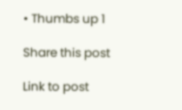• Thumbs up 1

Share this post

Link to post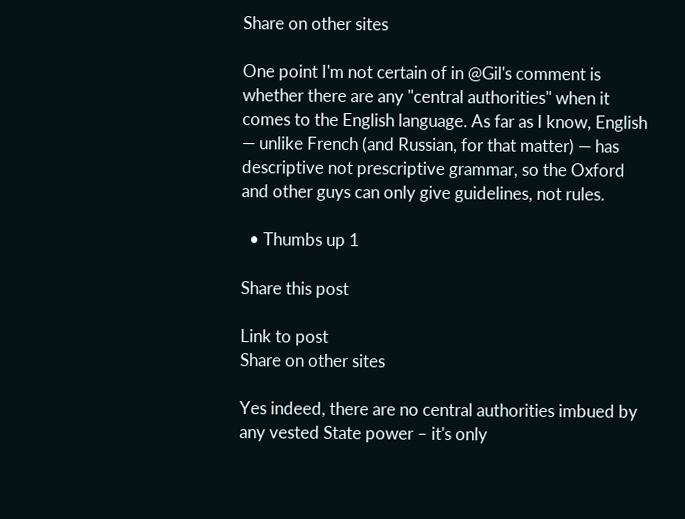Share on other sites

One point I'm not certain of in @Gil's comment is whether there are any "central authorities" when it comes to the English language. As far as I know, English — unlike French (and Russian, for that matter) — has descriptive not prescriptive grammar, so the Oxford and other guys can only give guidelines, not rules.

  • Thumbs up 1

Share this post

Link to post
Share on other sites

Yes indeed, there are no central authorities imbued by any vested State power – it's only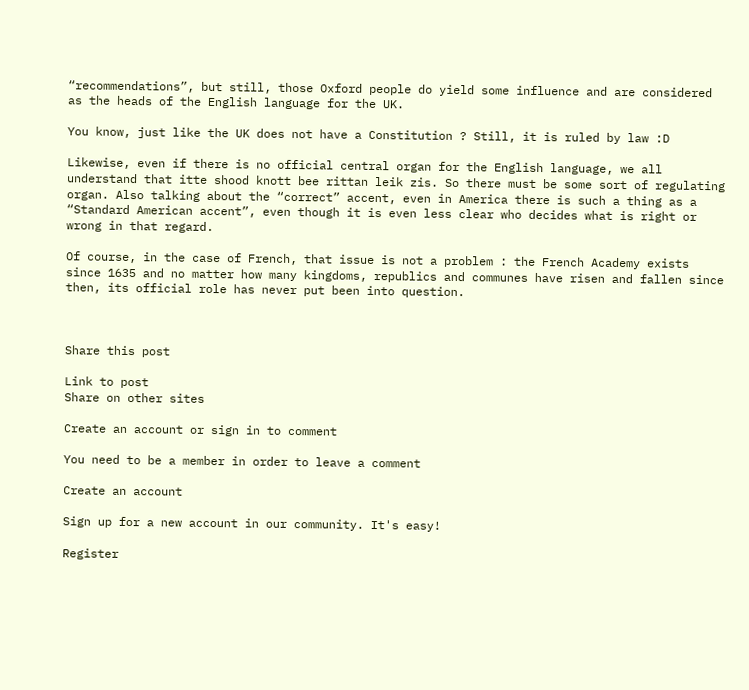“recommendations”, but still, those Oxford people do yield some influence and are considered as the heads of the English language for the UK.

You know, just like the UK does not have a Constitution ? Still, it is ruled by law :D

Likewise, even if there is no official central organ for the English language, we all understand that itte shood knott bee rittan leik zis. So there must be some sort of regulating organ. Also talking about the “correct” accent, even in America there is such a thing as a “Standard American accent”, even though it is even less clear who decides what is right or wrong in that regard.

Of course, in the case of French, that issue is not a problem : the French Academy exists since 1635 and no matter how many kingdoms, republics and communes have risen and fallen since then, its official role has never put been into question.



Share this post

Link to post
Share on other sites

Create an account or sign in to comment

You need to be a member in order to leave a comment

Create an account

Sign up for a new account in our community. It's easy!

Register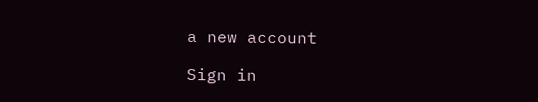a new account

Sign in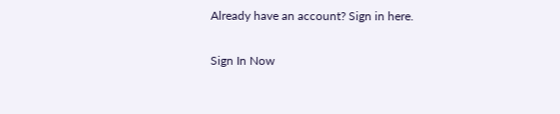Already have an account? Sign in here.

Sign In Now